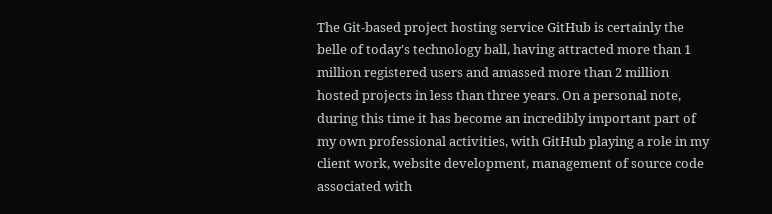The Git-based project hosting service GitHub is certainly the belle of today's technology ball, having attracted more than 1 million registered users and amassed more than 2 million hosted projects in less than three years. On a personal note, during this time it has become an incredibly important part of my own professional activities, with GitHub playing a role in my client work, website development, management of source code associated with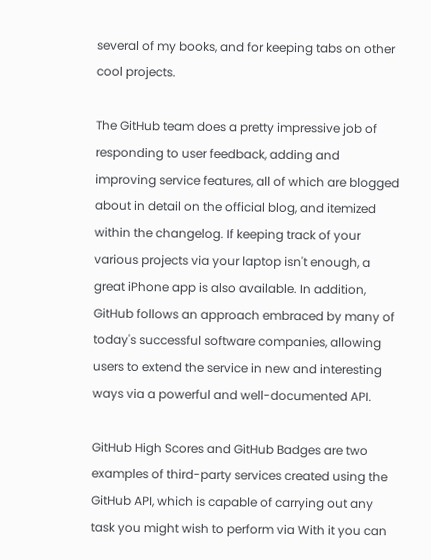several of my books, and for keeping tabs on other cool projects.

The GitHub team does a pretty impressive job of responding to user feedback, adding and improving service features, all of which are blogged about in detail on the official blog, and itemized within the changelog. If keeping track of your various projects via your laptop isn't enough, a great iPhone app is also available. In addition, GitHub follows an approach embraced by many of today's successful software companies, allowing users to extend the service in new and interesting ways via a powerful and well-documented API.

GitHub High Scores and GitHub Badges are two examples of third-party services created using the GitHub API, which is capable of carrying out any task you might wish to perform via With it you can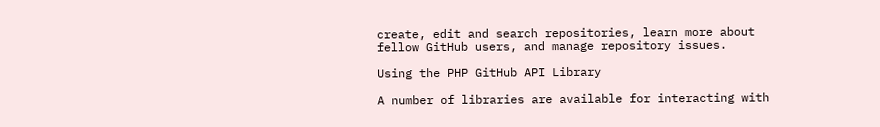create, edit and search repositories, learn more about fellow GitHub users, and manage repository issues.

Using the PHP GitHub API Library

A number of libraries are available for interacting with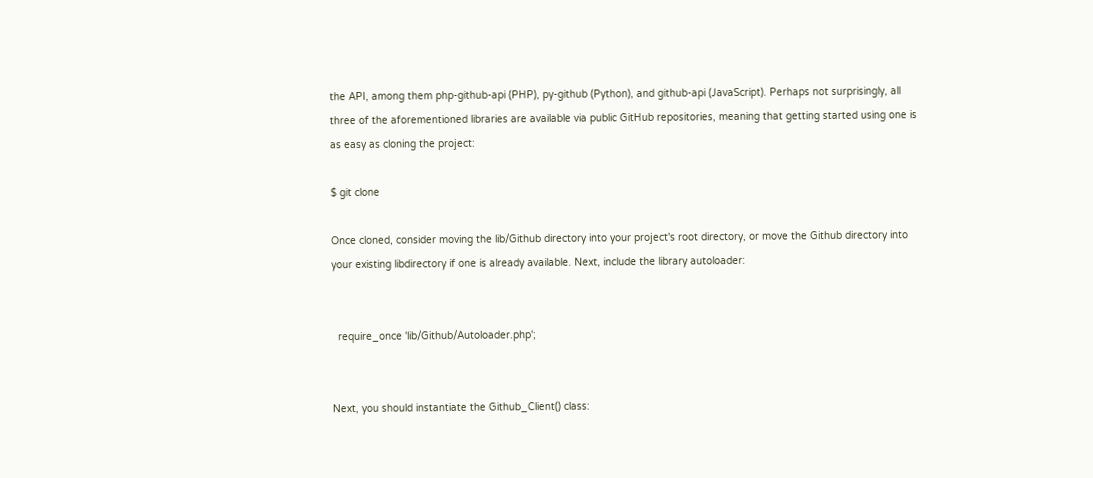the API, among them php-github-api (PHP), py-github (Python), and github-api (JavaScript). Perhaps not surprisingly, all three of the aforementioned libraries are available via public GitHub repositories, meaning that getting started using one is as easy as cloning the project:

$ git clone

Once cloned, consider moving the lib/Github directory into your project's root directory, or move the Github directory into your existing libdirectory if one is already available. Next, include the library autoloader:


  require_once 'lib/Github/Autoloader.php';


Next, you should instantiate the Github_Client() class: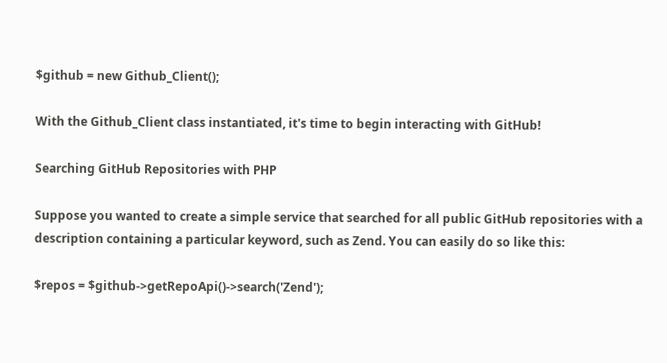$github = new Github_Client();

With the Github_Client class instantiated, it's time to begin interacting with GitHub!

Searching GitHub Repositories with PHP

Suppose you wanted to create a simple service that searched for all public GitHub repositories with a description containing a particular keyword, such as Zend. You can easily do so like this:

$repos = $github->getRepoApi()->search('Zend');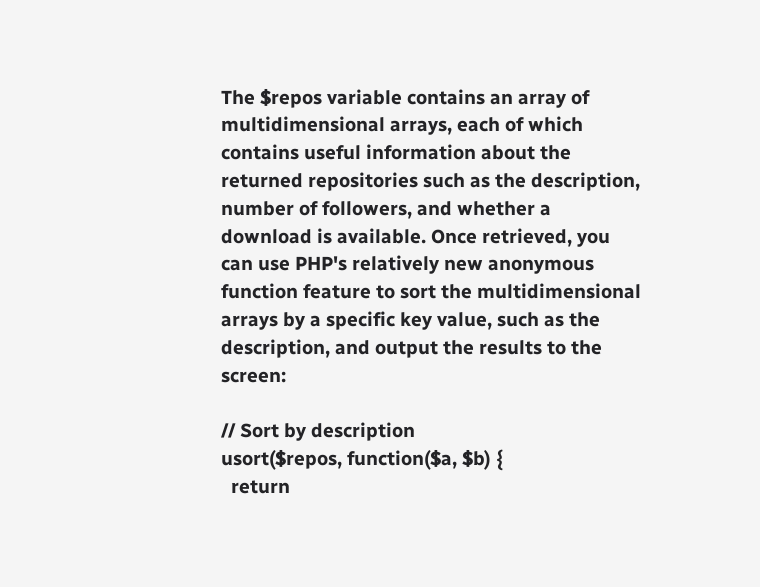The $repos variable contains an array of multidimensional arrays, each of which contains useful information about the returned repositories such as the description, number of followers, and whether a download is available. Once retrieved, you can use PHP's relatively new anonymous function feature to sort the multidimensional arrays by a specific key value, such as the description, and output the results to the screen:

// Sort by description
usort($repos, function($a, $b) {
  return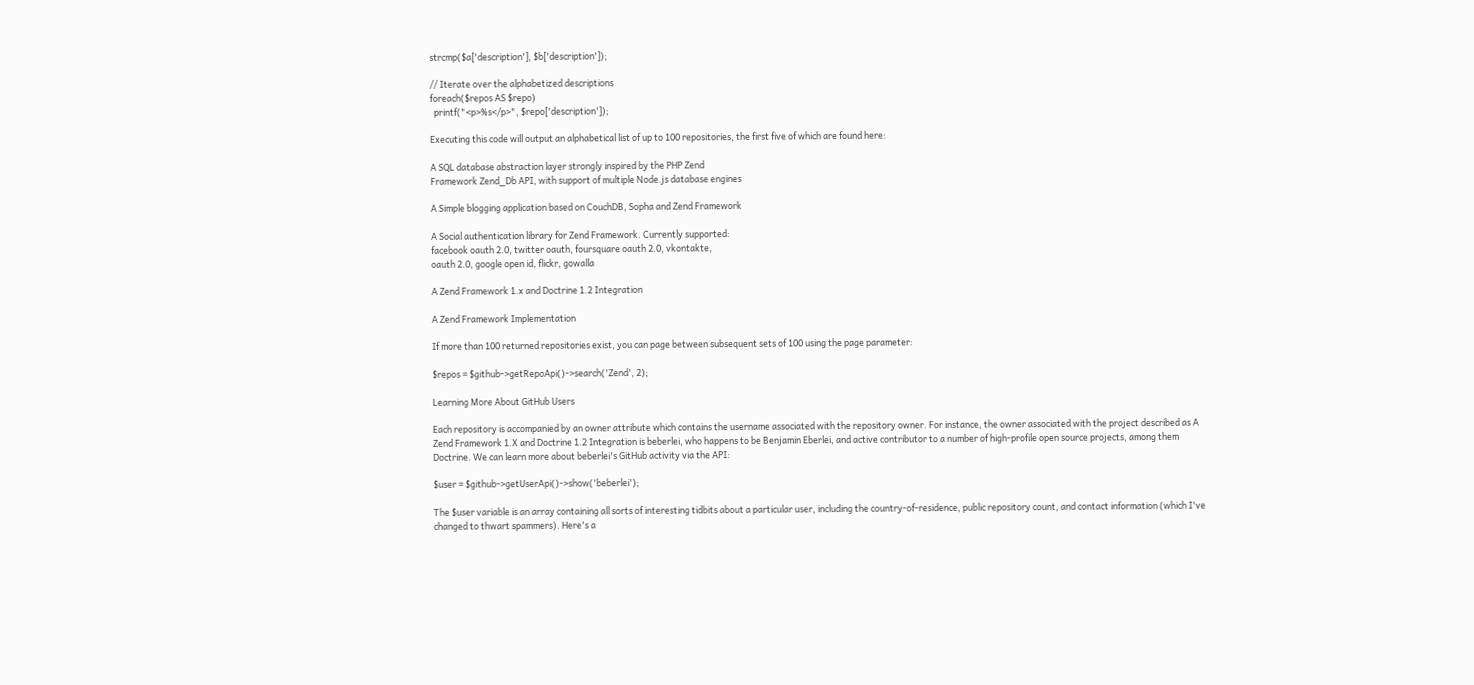strcmp($a['description'], $b['description']);

// Iterate over the alphabetized descriptions
foreach($repos AS $repo)
  printf("<p>%s</p>", $repo['description']);

Executing this code will output an alphabetical list of up to 100 repositories, the first five of which are found here:

A SQL database abstraction layer strongly inspired by the PHP Zend
Framework Zend_Db API, with support of multiple Node.js database engines

A Simple blogging application based on CouchDB, Sopha and Zend Framework

A Social authentication library for Zend Framework. Currently supported:
facebook oauth 2.0, twitter oauth, foursquare oauth 2.0, vkontakte,
oauth 2.0, google open id, flickr, gowalla

A Zend Framework 1.x and Doctrine 1.2 Integration

A Zend Framework Implementation

If more than 100 returned repositories exist, you can page between subsequent sets of 100 using the page parameter:

$repos = $github->getRepoApi()->search('Zend', 2);

Learning More About GitHub Users

Each repository is accompanied by an owner attribute which contains the username associated with the repository owner. For instance, the owner associated with the project described as A Zend Framework 1.X and Doctrine 1.2 Integration is beberlei, who happens to be Benjamin Eberlei, and active contributor to a number of high-profile open source projects, among them Doctrine. We can learn more about beberlei's GitHub activity via the API:

$user = $github->getUserApi()->show('beberlei');

The $user variable is an array containing all sorts of interesting tidbits about a particular user, including the country-of-residence, public repository count, and contact information (which I've changed to thwart spammers). Here's a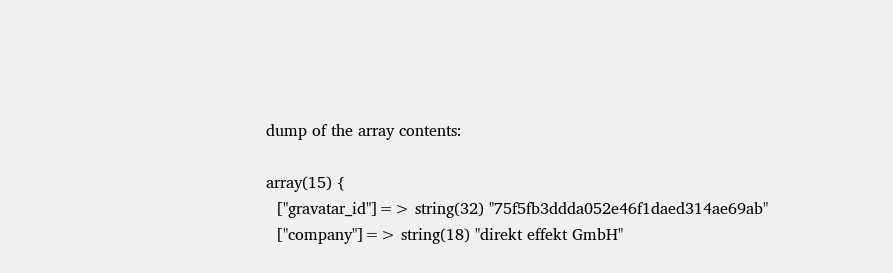dump of the array contents:

array(15) {
  ["gravatar_id"]=> string(32) "75f5fb3ddda052e46f1daed314ae69ab"
  ["company"]=> string(18) "direkt effekt GmbH"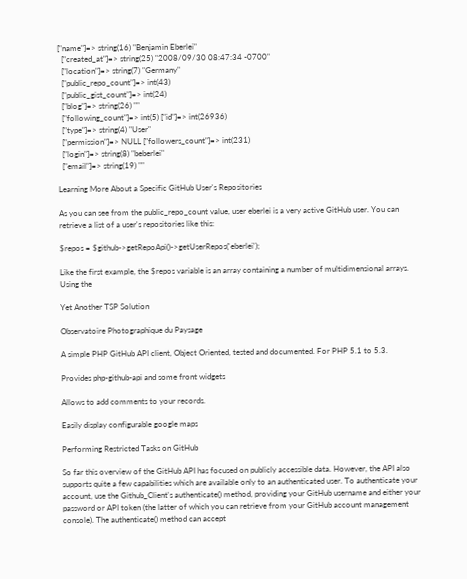["name"]=> string(16) "Benjamin Eberlei"
  ["created_at"]=> string(25) "2008/09/30 08:47:34 -0700"
  ["location"]=> string(7) "Germany"
  ["public_repo_count"]=> int(43)
  ["public_gist_count"]=> int(24)
  ["blog"]=> string(26) ""
  ["following_count"]=> int(5) ["id"]=> int(26936)
  ["type"]=> string(4) "User"
  ["permission"]=> NULL ["followers_count"]=> int(231)
  ["login"]=> string(8) "beberlei"
  ["email"]=> string(19) ""

Learning More About a Specific GitHub User's Repositories

As you can see from the public_repo_count value, user eberlei is a very active GitHub user. You can retrieve a list of a user's repositories like this:

$repos = $github->getRepoApi()->getUserRepos('eberlei');

Like the first example, the $repos variable is an array containing a number of multidimensional arrays. Using the

Yet Another TSP Solution

Observatoire Photographique du Paysage

A simple PHP GitHub API client, Object Oriented, tested and documented. For PHP 5.1 to 5.3.

Provides php-github-api and some front widgets

Allows to add comments to your records.

Easily display configurable google maps

Performing Restricted Tasks on GitHub

So far this overview of the GitHub API has focused on publicly accessible data. However, the API also supports quite a few capabilities which are available only to an authenticated user. To authenticate your account, use the Github_Client's authenticate() method, providing your GitHub username and either your password or API token (the latter of which you can retrieve from your GitHub account management console). The authenticate() method can accept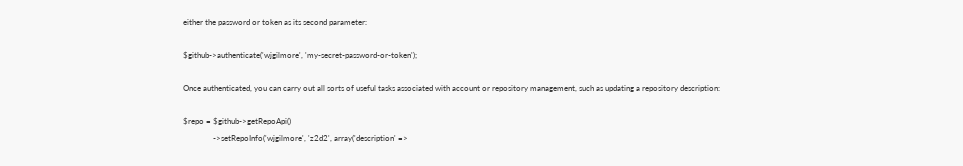either the password or token as its second parameter:

$github->authenticate('wjgilmore', 'my-secret-password-or-token');

Once authenticated, you can carry out all sorts of useful tasks associated with account or repository management, such as updating a repository description:

$repo = $github->getRepoApi()
               ->setRepoInfo('wjgilmore', 'z2d2', array('description' =>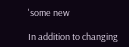'some new

In addition to changing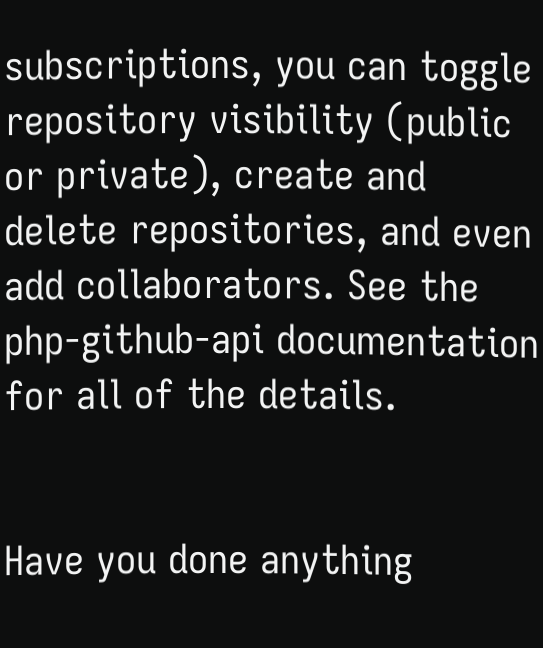subscriptions, you can toggle repository visibility (public or private), create and delete repositories, and even add collaborators. See the php-github-api documentation for all of the details.


Have you done anything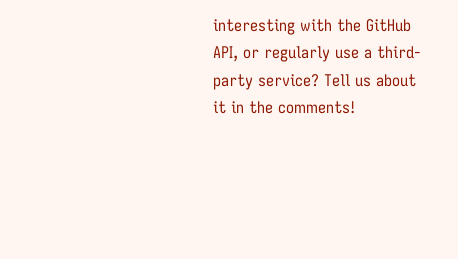interesting with the GitHub API, or regularly use a third-party service? Tell us about it in the comments!